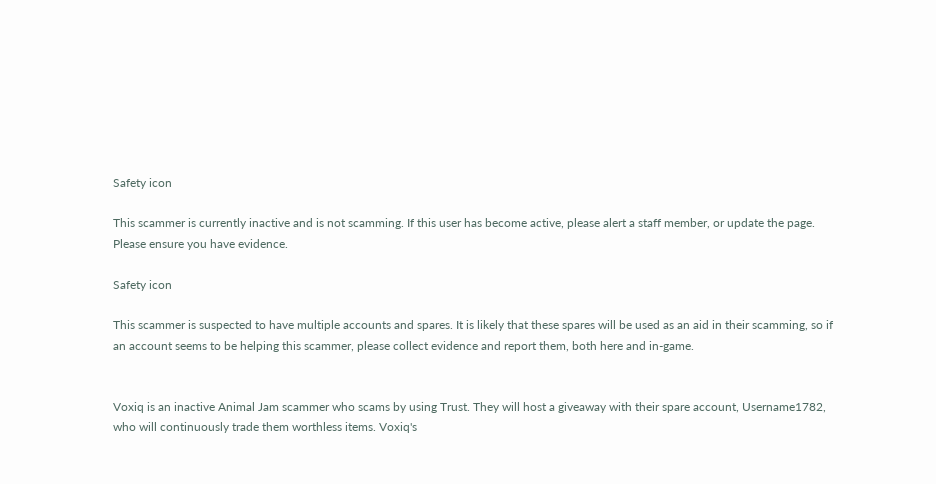Safety icon

This scammer is currently inactive and is not scamming. If this user has become active, please alert a staff member, or update the page. Please ensure you have evidence.

Safety icon

This scammer is suspected to have multiple accounts and spares. It is likely that these spares will be used as an aid in their scamming, so if an account seems to be helping this scammer, please collect evidence and report them, both here and in-game.


Voxiq is an inactive Animal Jam scammer who scams by using Trust. They will host a giveaway with their spare account, Username1782, who will continuously trade them worthless items. Voxiq's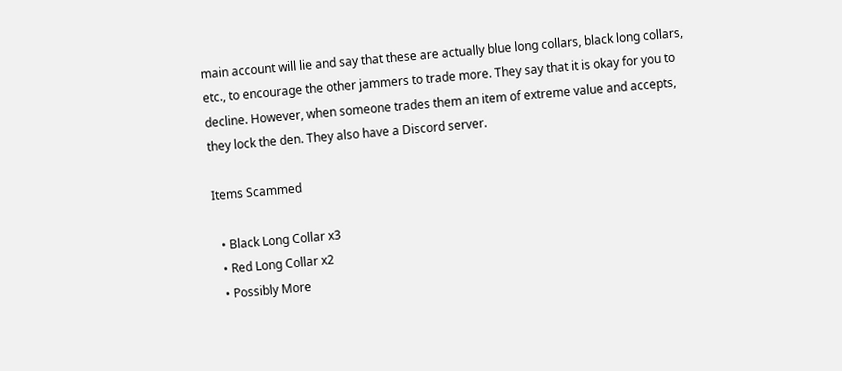main account will lie and say that these are actually blue long collars, black long collars, etc., to encourage the other jammers to trade more. They say that it is okay for you to decline. However, when someone trades them an item of extreme value and accepts, they lock the den. They also have a Discord server.

Items Scammed

  • Black Long Collar x3
  • Red Long Collar x2
  • Possibly More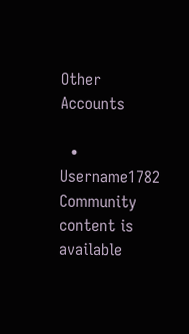Other Accounts

  • Username1782
Community content is available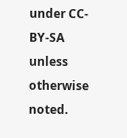under CC-BY-SA unless otherwise noted.